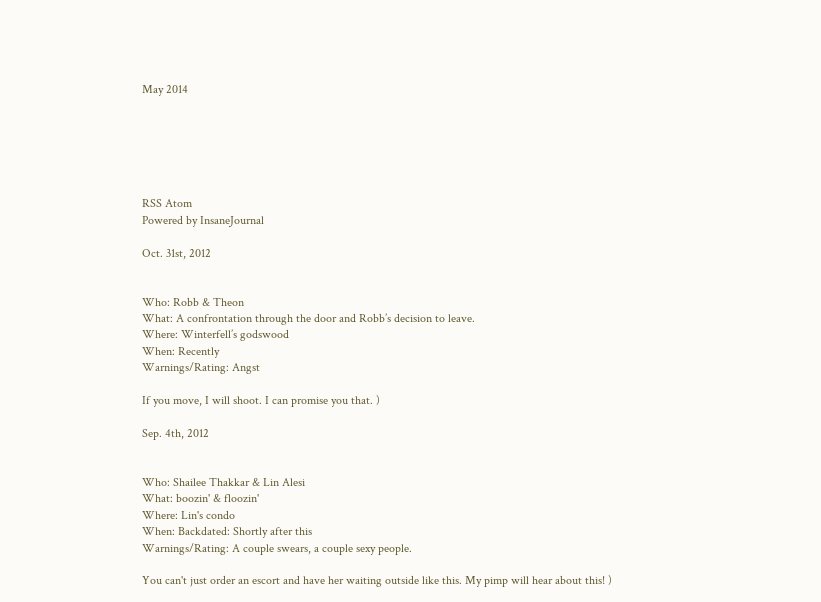May 2014






RSS Atom
Powered by InsaneJournal

Oct. 31st, 2012


Who: Robb & Theon
What: A confrontation through the door and Robb’s decision to leave.
Where: Winterfell’s godswood
When: Recently
Warnings/Rating: Angst

If you move, I will shoot. I can promise you that. )

Sep. 4th, 2012


Who: Shailee Thakkar & Lin Alesi
What: boozin' & floozin'
Where: Lin's condo
When: Backdated: Shortly after this
Warnings/Rating: A couple swears, a couple sexy people.

You can't just order an escort and have her waiting outside like this. My pimp will hear about this! )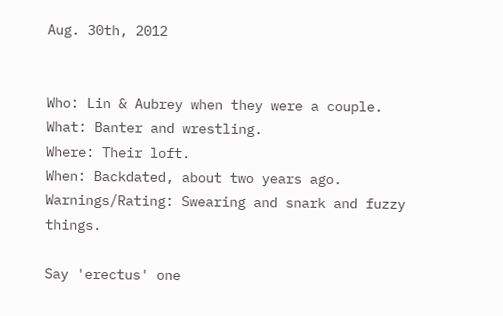Aug. 30th, 2012


Who: Lin & Aubrey when they were a couple.
What: Banter and wrestling.
Where: Their loft.
When: Backdated, about two years ago.
Warnings/Rating: Swearing and snark and fuzzy things.

Say 'erectus' one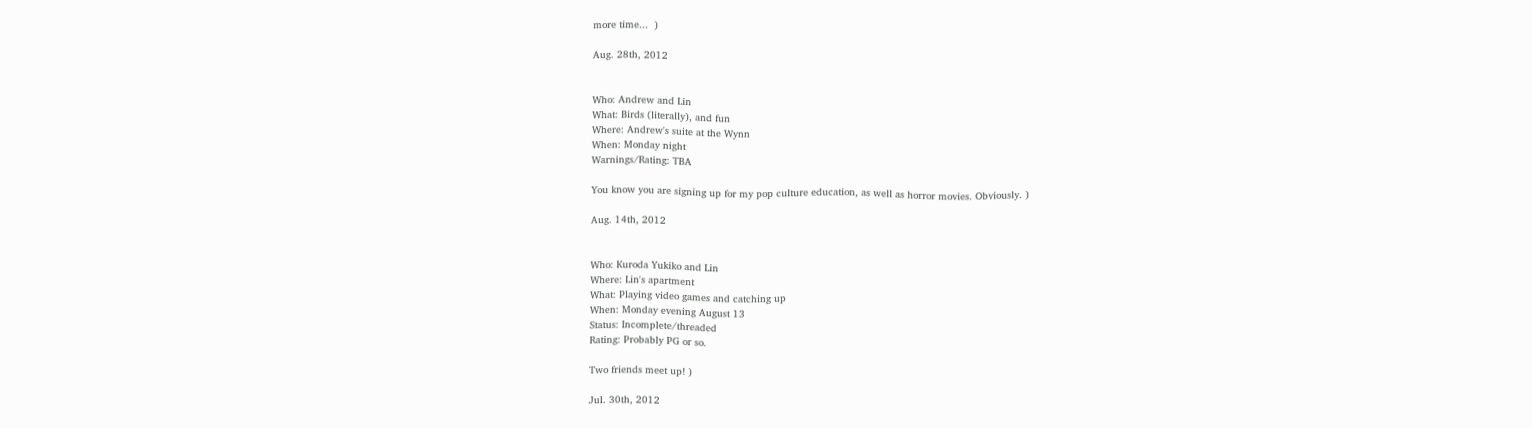more time...  )

Aug. 28th, 2012


Who: Andrew and Lin
What: Birds (literally), and fun
Where: Andrew's suite at the Wynn
When: Monday night
Warnings/Rating: TBA

You know you are signing up for my pop culture education, as well as horror movies. Obviously. )

Aug. 14th, 2012


Who: Kuroda Yukiko and Lin
Where: Lin's apartment
What: Playing video games and catching up
When: Monday evening August 13
Status: Incomplete/threaded
Rating: Probably PG or so.

Two friends meet up! )

Jul. 30th, 2012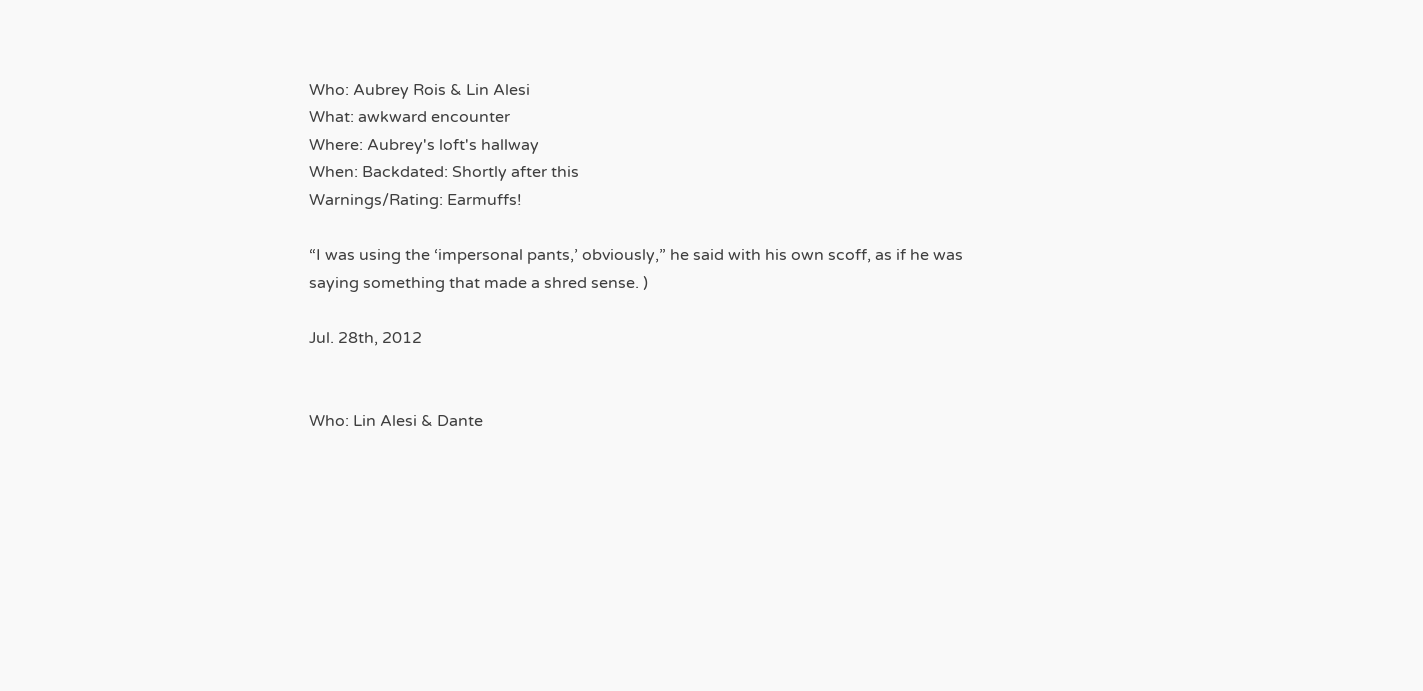Who: Aubrey Rois & Lin Alesi
What: awkward encounter
Where: Aubrey's loft's hallway
When: Backdated: Shortly after this
Warnings/Rating: Earmuffs!

“I was using the ‘impersonal pants,’ obviously,” he said with his own scoff, as if he was saying something that made a shred sense. )

Jul. 28th, 2012


Who: Lin Alesi & Dante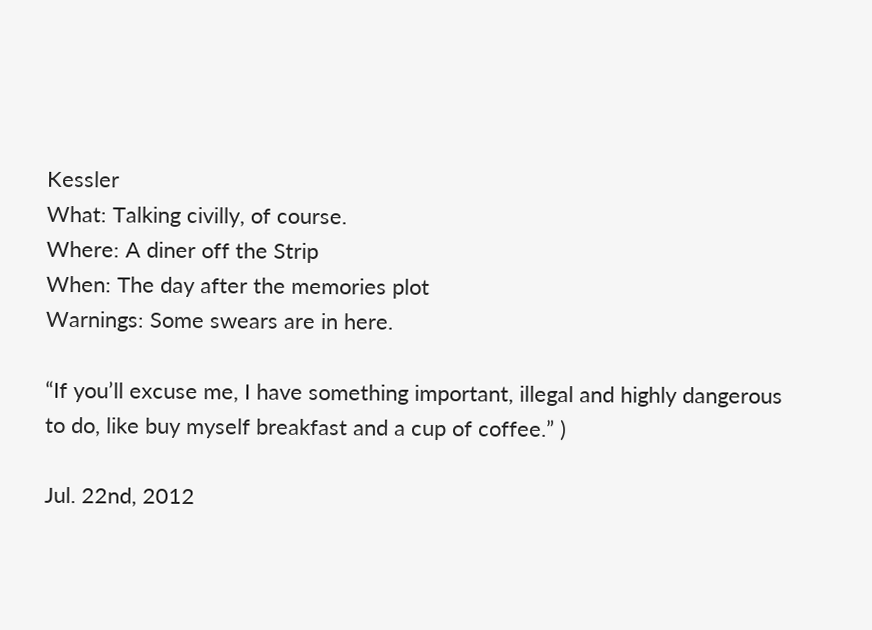Kessler
What: Talking civilly, of course.
Where: A diner off the Strip
When: The day after the memories plot
Warnings: Some swears are in here.

“If you’ll excuse me, I have something important, illegal and highly dangerous to do, like buy myself breakfast and a cup of coffee.” )

Jul. 22nd, 2012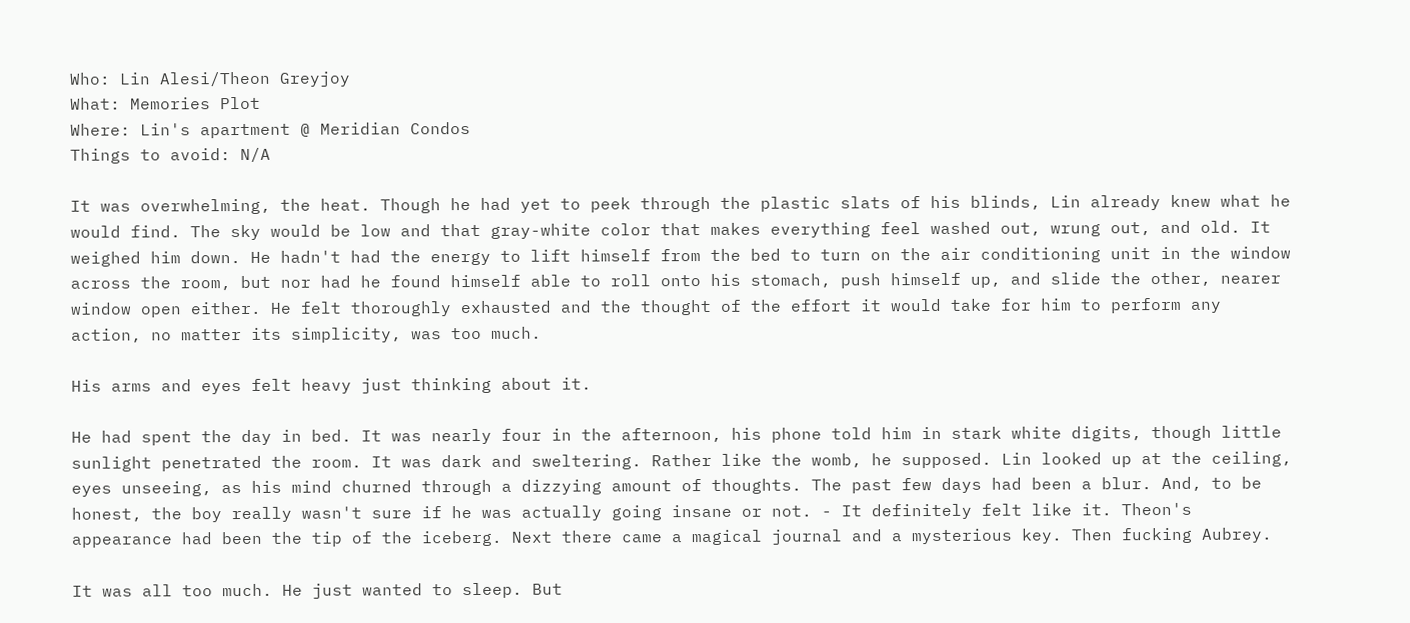Who: Lin Alesi/Theon Greyjoy
What: Memories Plot
Where: Lin's apartment @ Meridian Condos
Things to avoid: N/A

It was overwhelming, the heat. Though he had yet to peek through the plastic slats of his blinds, Lin already knew what he would find. The sky would be low and that gray-white color that makes everything feel washed out, wrung out, and old. It weighed him down. He hadn't had the energy to lift himself from the bed to turn on the air conditioning unit in the window across the room, but nor had he found himself able to roll onto his stomach, push himself up, and slide the other, nearer window open either. He felt thoroughly exhausted and the thought of the effort it would take for him to perform any action, no matter its simplicity, was too much.

His arms and eyes felt heavy just thinking about it.

He had spent the day in bed. It was nearly four in the afternoon, his phone told him in stark white digits, though little sunlight penetrated the room. It was dark and sweltering. Rather like the womb, he supposed. Lin looked up at the ceiling, eyes unseeing, as his mind churned through a dizzying amount of thoughts. The past few days had been a blur. And, to be honest, the boy really wasn't sure if he was actually going insane or not. - It definitely felt like it. Theon's appearance had been the tip of the iceberg. Next there came a magical journal and a mysterious key. Then fucking Aubrey.

It was all too much. He just wanted to sleep. But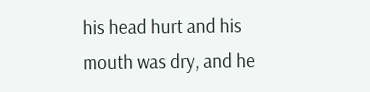his head hurt and his mouth was dry, and he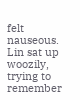felt nauseous. Lin sat up woozily, trying to remember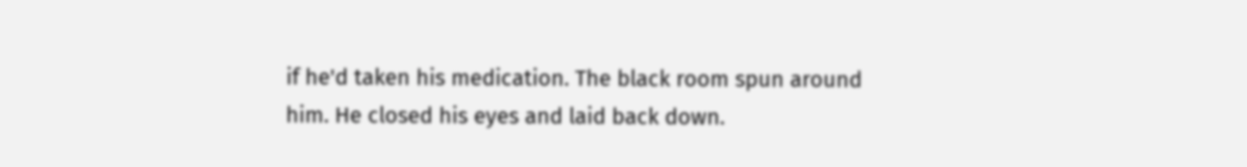if he'd taken his medication. The black room spun around him. He closed his eyes and laid back down.